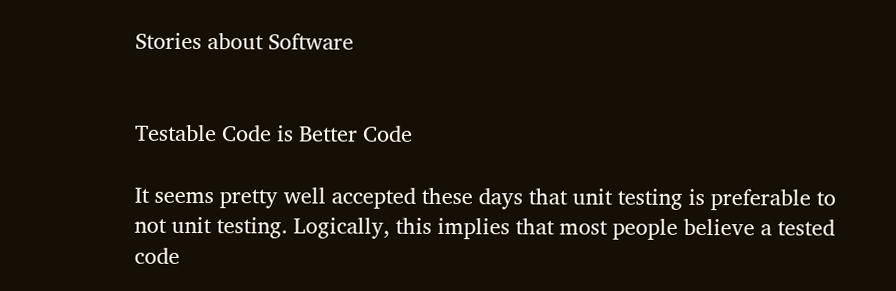Stories about Software


Testable Code is Better Code

It seems pretty well accepted these days that unit testing is preferable to not unit testing. Logically, this implies that most people believe a tested code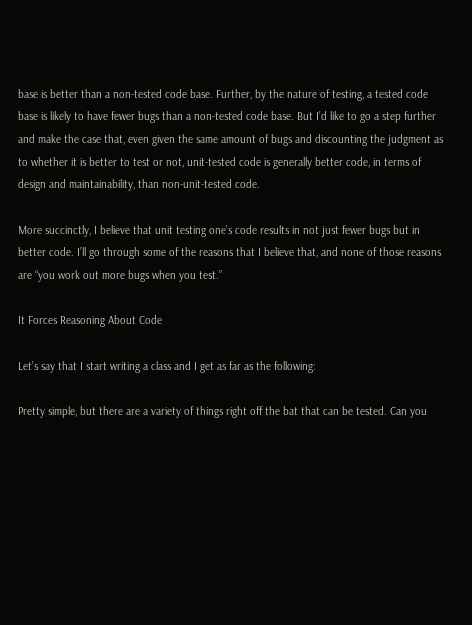base is better than a non-tested code base. Further, by the nature of testing, a tested code base is likely to have fewer bugs than a non-tested code base. But I’d like to go a step further and make the case that, even given the same amount of bugs and discounting the judgment as to whether it is better to test or not, unit-tested code is generally better code, in terms of design and maintainability, than non-unit-tested code.

More succinctly, I believe that unit testing one’s code results in not just fewer bugs but in better code. I’ll go through some of the reasons that I believe that, and none of those reasons are “you work out more bugs when you test.”

It Forces Reasoning About Code

Let’s say that I start writing a class and I get as far as the following:

Pretty simple, but there are a variety of things right off the bat that can be tested. Can you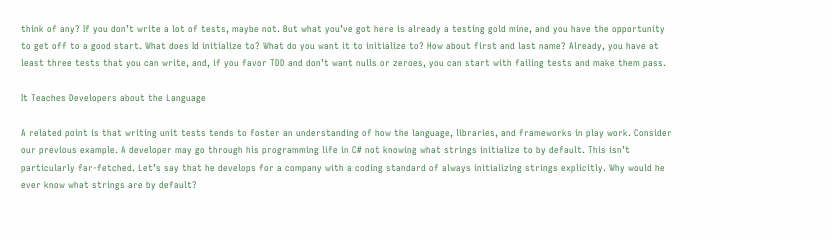think of any? If you don’t write a lot of tests, maybe not. But what you’ve got here is already a testing gold mine, and you have the opportunity to get off to a good start. What does Id initialize to? What do you want it to initialize to? How about first and last name? Already, you have at least three tests that you can write, and, if you favor TDD and don’t want nulls or zeroes, you can start with failing tests and make them pass.

It Teaches Developers about the Language

A related point is that writing unit tests tends to foster an understanding of how the language, libraries, and frameworks in play work. Consider our previous example. A developer may go through his programming life in C# not knowing what strings initialize to by default. This isn’t particularly far-fetched. Let’s say that he develops for a company with a coding standard of always initializing strings explicitly. Why would he ever know what strings are by default?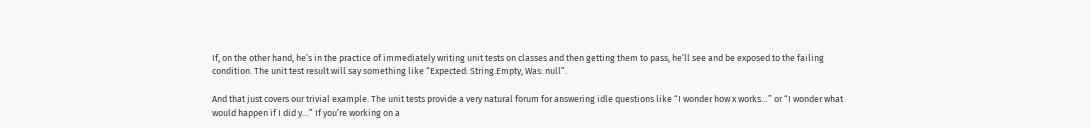If, on the other hand, he’s in the practice of immediately writing unit tests on classes and then getting them to pass, he’ll see and be exposed to the failing condition. The unit test result will say something like “Expected: String.Empty, Was: null”.

And that just covers our trivial example. The unit tests provide a very natural forum for answering idle questions like “I wonder how x works…” or “I wonder what would happen if I did y…” If you’re working on a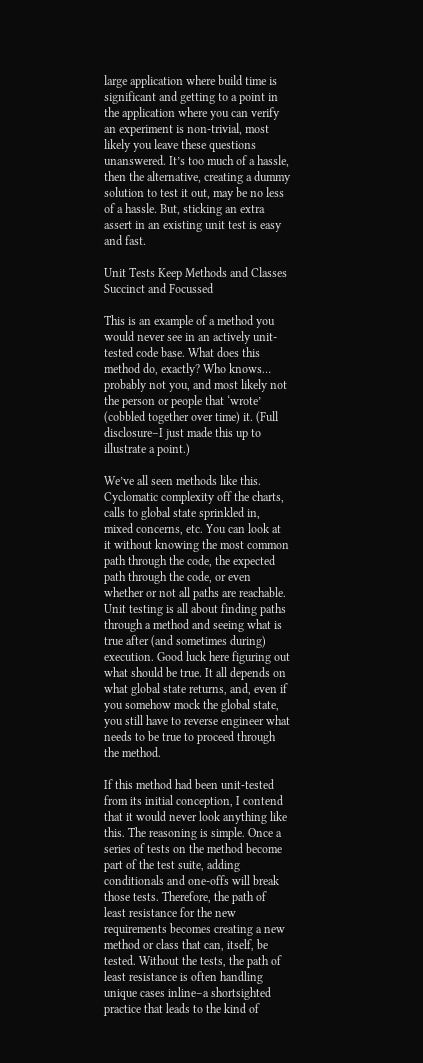large application where build time is significant and getting to a point in the application where you can verify an experiment is non-trivial, most likely you leave these questions unanswered. It’s too much of a hassle, then the alternative, creating a dummy solution to test it out, may be no less of a hassle. But, sticking an extra assert in an existing unit test is easy and fast.

Unit Tests Keep Methods and Classes Succinct and Focussed

This is an example of a method you would never see in an actively unit-tested code base. What does this method do, exactly? Who knows… probably not you, and most likely not the person or people that ‘wrote’ (cobbled together over time) it. (Full disclosure–I just made this up to illustrate a point.)

We’ve all seen methods like this. Cyclomatic complexity off the charts, calls to global state sprinkled in, mixed concerns, etc. You can look at it without knowing the most common path through the code, the expected path through the code, or even whether or not all paths are reachable. Unit testing is all about finding paths through a method and seeing what is true after (and sometimes during) execution. Good luck here figuring out what should be true. It all depends on what global state returns, and, even if you somehow mock the global state, you still have to reverse engineer what needs to be true to proceed through the method.

If this method had been unit-tested from its initial conception, I contend that it would never look anything like this. The reasoning is simple. Once a series of tests on the method become part of the test suite, adding conditionals and one-offs will break those tests. Therefore, the path of least resistance for the new requirements becomes creating a new method or class that can, itself, be tested. Without the tests, the path of least resistance is often handling unique cases inline–a shortsighted practice that leads to the kind of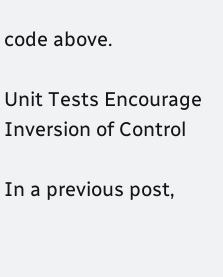code above.

Unit Tests Encourage Inversion of Control

In a previous post,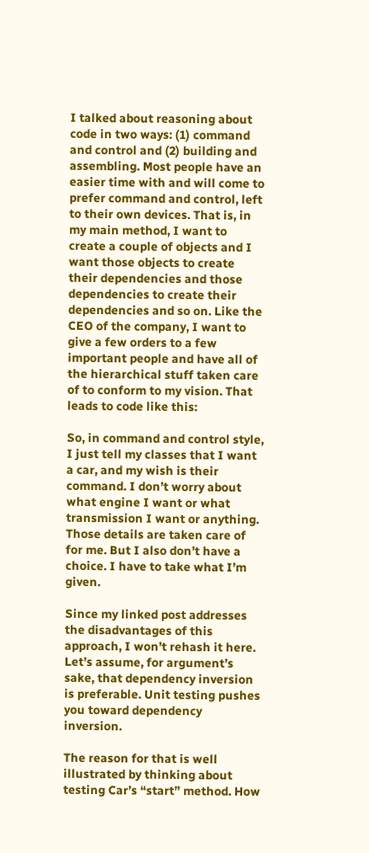I talked about reasoning about code in two ways: (1) command and control and (2) building and assembling. Most people have an easier time with and will come to prefer command and control, left to their own devices. That is, in my main method, I want to create a couple of objects and I want those objects to create their dependencies and those dependencies to create their dependencies and so on. Like the CEO of the company, I want to give a few orders to a few important people and have all of the hierarchical stuff taken care of to conform to my vision. That leads to code like this:

So, in command and control style, I just tell my classes that I want a car, and my wish is their command. I don’t worry about what engine I want or what transmission I want or anything. Those details are taken care of for me. But I also don’t have a choice. I have to take what I’m given.

Since my linked post addresses the disadvantages of this approach, I won’t rehash it here. Let’s assume, for argument’s sake, that dependency inversion is preferable. Unit testing pushes you toward dependency inversion.

The reason for that is well illustrated by thinking about testing Car’s “start” method. How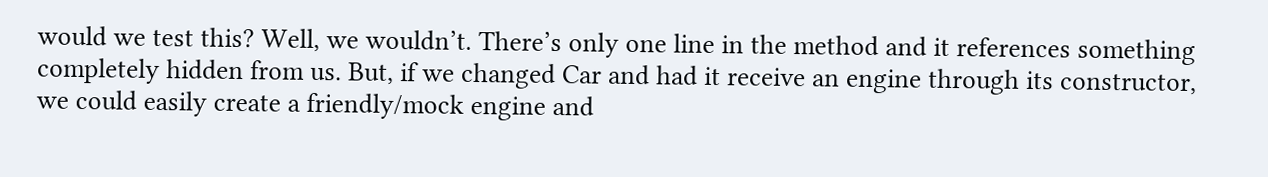would we test this? Well, we wouldn’t. There’s only one line in the method and it references something completely hidden from us. But, if we changed Car and had it receive an engine through its constructor, we could easily create a friendly/mock engine and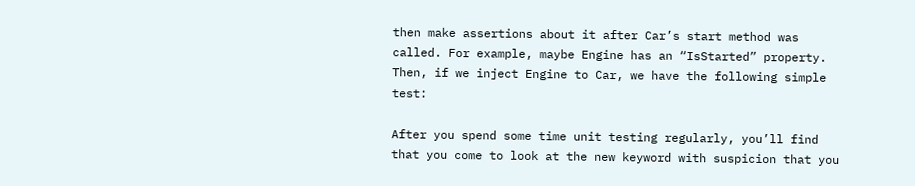then make assertions about it after Car’s start method was called. For example, maybe Engine has an “IsStarted” property. Then, if we inject Engine to Car, we have the following simple test:

After you spend some time unit testing regularly, you’ll find that you come to look at the new keyword with suspicion that you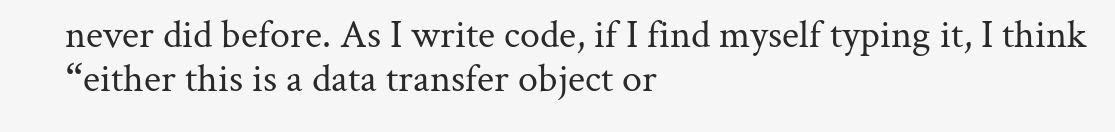never did before. As I write code, if I find myself typing it, I think “either this is a data transfer object or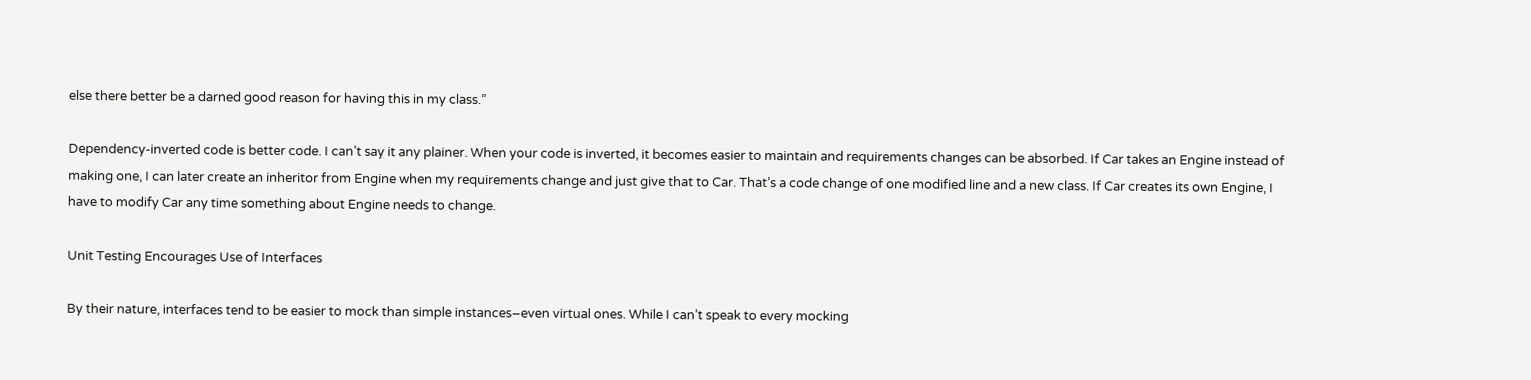else there better be a darned good reason for having this in my class.”

Dependency-inverted code is better code. I can’t say it any plainer. When your code is inverted, it becomes easier to maintain and requirements changes can be absorbed. If Car takes an Engine instead of making one, I can later create an inheritor from Engine when my requirements change and just give that to Car. That’s a code change of one modified line and a new class. If Car creates its own Engine, I have to modify Car any time something about Engine needs to change.

Unit Testing Encourages Use of Interfaces

By their nature, interfaces tend to be easier to mock than simple instances–even virtual ones. While I can’t speak to every mocking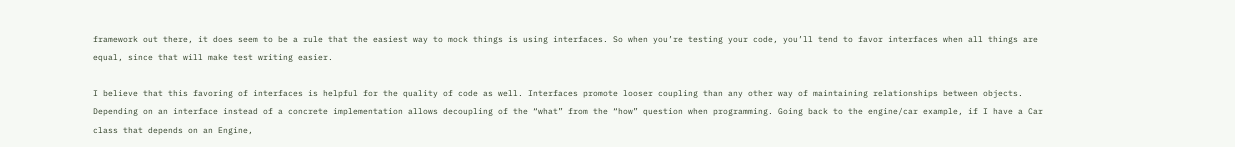framework out there, it does seem to be a rule that the easiest way to mock things is using interfaces. So when you’re testing your code, you’ll tend to favor interfaces when all things are equal, since that will make test writing easier.

I believe that this favoring of interfaces is helpful for the quality of code as well. Interfaces promote looser coupling than any other way of maintaining relationships between objects. Depending on an interface instead of a concrete implementation allows decoupling of the “what” from the “how” question when programming. Going back to the engine/car example, if I have a Car class that depends on an Engine,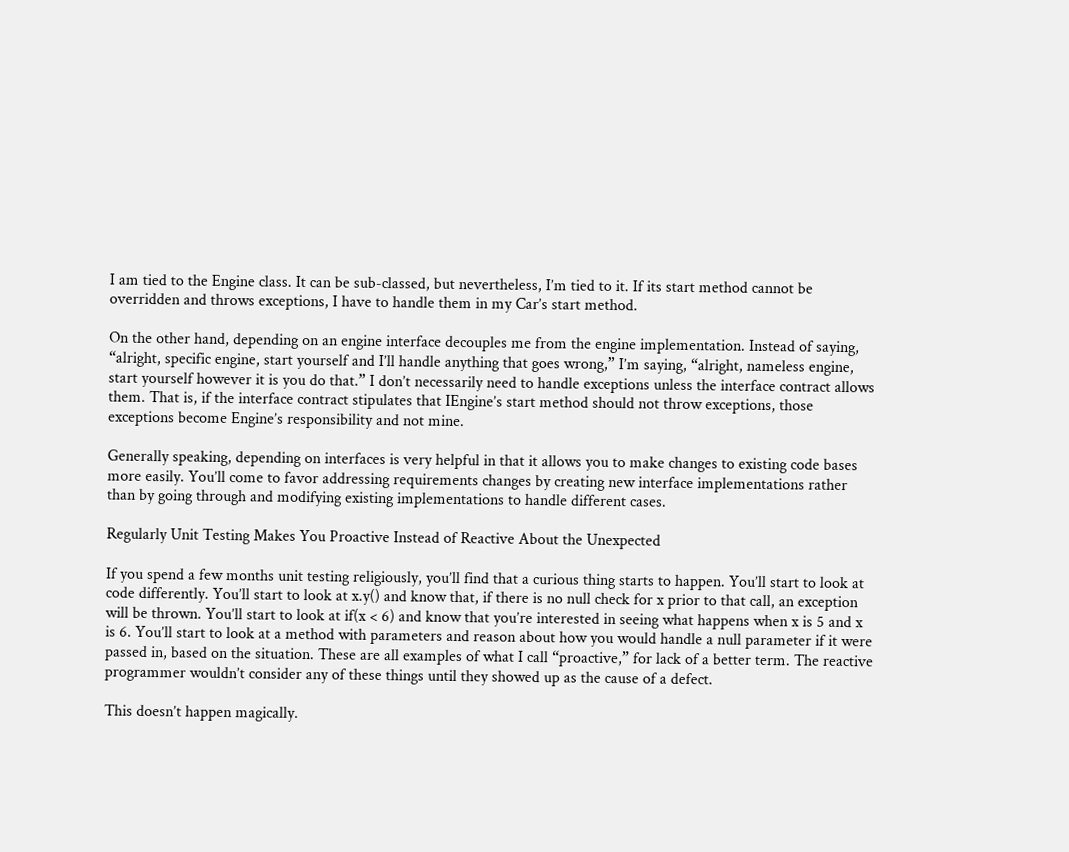I am tied to the Engine class. It can be sub-classed, but nevertheless, I’m tied to it. If its start method cannot be overridden and throws exceptions, I have to handle them in my Car’s start method.

On the other hand, depending on an engine interface decouples me from the engine implementation. Instead of saying, “alright, specific engine, start yourself and I’ll handle anything that goes wrong,” I’m saying, “alright, nameless engine, start yourself however it is you do that.” I don’t necessarily need to handle exceptions unless the interface contract allows them. That is, if the interface contract stipulates that IEngine’s start method should not throw exceptions, those exceptions become Engine’s responsibility and not mine.

Generally speaking, depending on interfaces is very helpful in that it allows you to make changes to existing code bases more easily. You’ll come to favor addressing requirements changes by creating new interface implementations rather than by going through and modifying existing implementations to handle different cases.

Regularly Unit Testing Makes You Proactive Instead of Reactive About the Unexpected

If you spend a few months unit testing religiously, you’ll find that a curious thing starts to happen. You’ll start to look at code differently. You’ll start to look at x.y() and know that, if there is no null check for x prior to that call, an exception will be thrown. You’ll start to look at if(x < 6) and know that you’re interested in seeing what happens when x is 5 and x is 6. You’ll start to look at a method with parameters and reason about how you would handle a null parameter if it were passed in, based on the situation. These are all examples of what I call “proactive,” for lack of a better term. The reactive programmer wouldn’t consider any of these things until they showed up as the cause of a defect.

This doesn’t happen magically.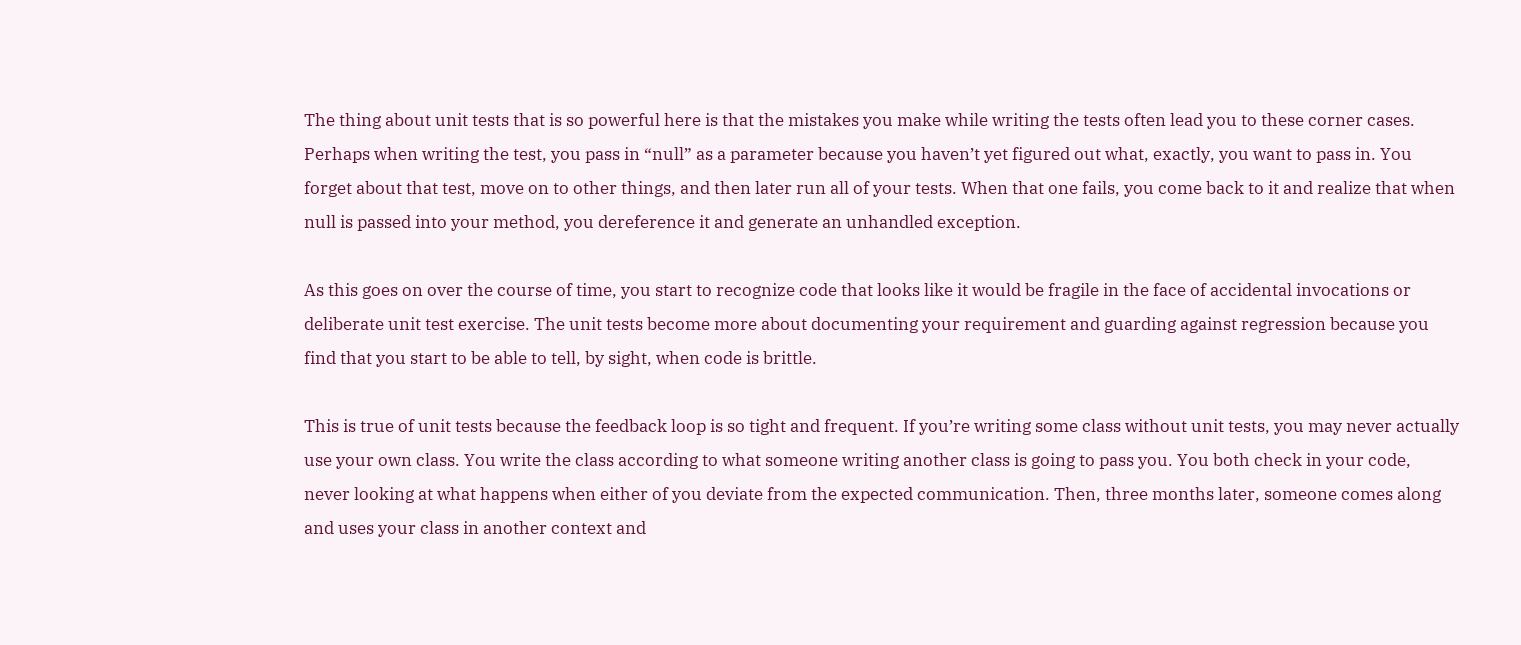The thing about unit tests that is so powerful here is that the mistakes you make while writing the tests often lead you to these corner cases. Perhaps when writing the test, you pass in “null” as a parameter because you haven’t yet figured out what, exactly, you want to pass in. You forget about that test, move on to other things, and then later run all of your tests. When that one fails, you come back to it and realize that when null is passed into your method, you dereference it and generate an unhandled exception.

As this goes on over the course of time, you start to recognize code that looks like it would be fragile in the face of accidental invocations or deliberate unit test exercise. The unit tests become more about documenting your requirement and guarding against regression because you find that you start to be able to tell, by sight, when code is brittle.

This is true of unit tests because the feedback loop is so tight and frequent. If you’re writing some class without unit tests, you may never actually use your own class. You write the class according to what someone writing another class is going to pass you. You both check in your code, never looking at what happens when either of you deviate from the expected communication. Then, three months later, someone comes along and uses your class in another context and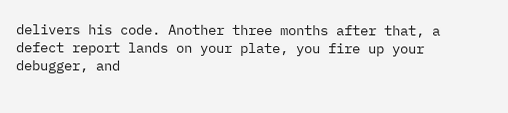delivers his code. Another three months after that, a defect report lands on your plate, you fire up your debugger, and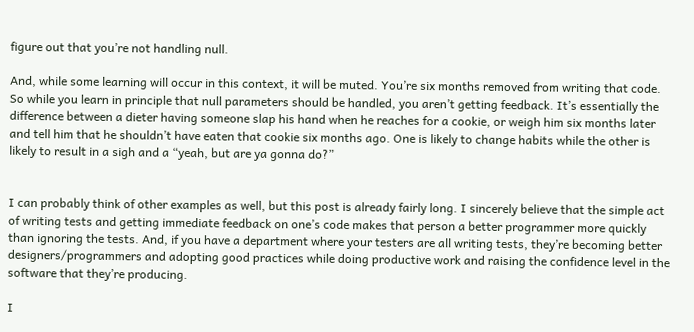figure out that you’re not handling null.

And, while some learning will occur in this context, it will be muted. You’re six months removed from writing that code. So while you learn in principle that null parameters should be handled, you aren’t getting feedback. It’s essentially the difference between a dieter having someone slap his hand when he reaches for a cookie, or weigh him six months later and tell him that he shouldn’t have eaten that cookie six months ago. One is likely to change habits while the other is likely to result in a sigh and a “yeah, but are ya gonna do?”


I can probably think of other examples as well, but this post is already fairly long. I sincerely believe that the simple act of writing tests and getting immediate feedback on one’s code makes that person a better programmer more quickly than ignoring the tests. And, if you have a department where your testers are all writing tests, they’re becoming better designers/programmers and adopting good practices while doing productive work and raising the confidence level in the software that they’re producing.

I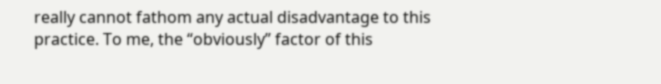really cannot fathom any actual disadvantage to this practice. To me, the “obviously” factor of this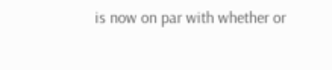is now on par with whether or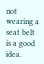not wearing a seat belt is a good idea.